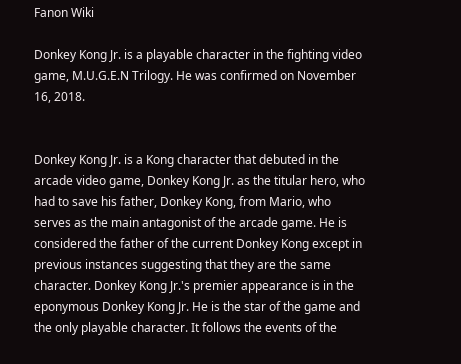Fanon Wiki

Donkey Kong Jr. is a playable character in the fighting video game, M.U.G.E.N Trilogy. He was confirmed on November 16, 2018.


Donkey Kong Jr. is a Kong character that debuted in the arcade video game, Donkey Kong Jr. as the titular hero, who had to save his father, Donkey Kong, from Mario, who serves as the main antagonist of the arcade game. He is considered the father of the current Donkey Kong except in previous instances suggesting that they are the same character. Donkey Kong Jr.'s premier appearance is in the eponymous Donkey Kong Jr. He is the star of the game and the only playable character. It follows the events of the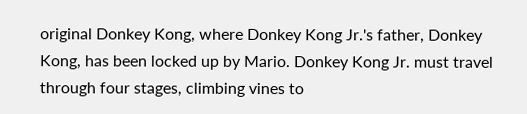original Donkey Kong, where Donkey Kong Jr.'s father, Donkey Kong, has been locked up by Mario. Donkey Kong Jr. must travel through four stages, climbing vines to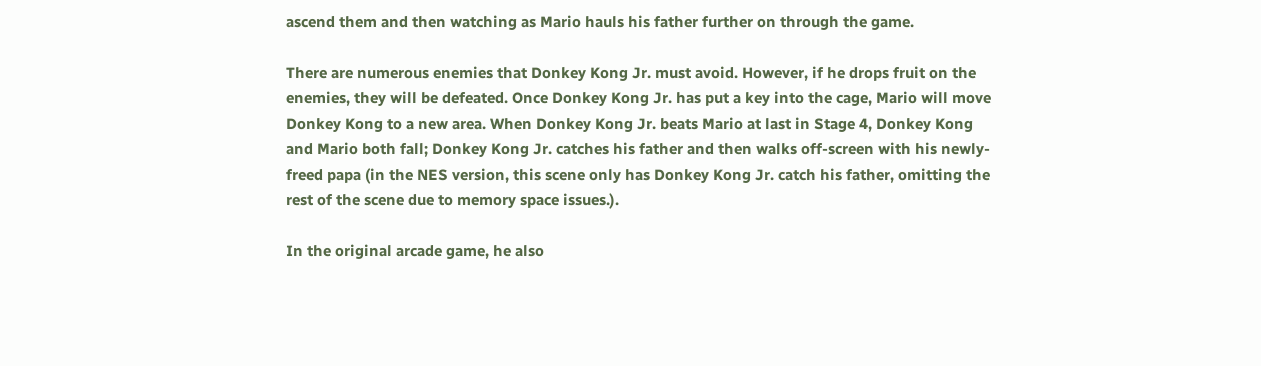ascend them and then watching as Mario hauls his father further on through the game.

There are numerous enemies that Donkey Kong Jr. must avoid. However, if he drops fruit on the enemies, they will be defeated. Once Donkey Kong Jr. has put a key into the cage, Mario will move Donkey Kong to a new area. When Donkey Kong Jr. beats Mario at last in Stage 4, Donkey Kong and Mario both fall; Donkey Kong Jr. catches his father and then walks off-screen with his newly-freed papa (in the NES version, this scene only has Donkey Kong Jr. catch his father, omitting the rest of the scene due to memory space issues.).

In the original arcade game, he also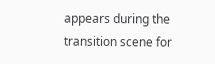appears during the transition scene for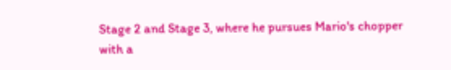Stage 2 and Stage 3, where he pursues Mario's chopper with a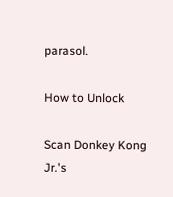parasol.

How to Unlock

Scan Donkey Kong Jr.'s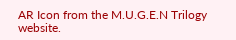AR Icon from the M.U.G.E.N Trilogy website.